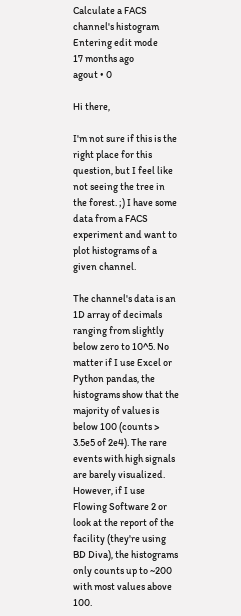Calculate a FACS channel's histogram
Entering edit mode
17 months ago
agout • 0

Hi there,

I'm not sure if this is the right place for this question, but I feel like not seeing the tree in the forest. ;) I have some data from a FACS experiment and want to plot histograms of a given channel.

The channel's data is an 1D array of decimals ranging from slightly below zero to 10^5. No matter if I use Excel or Python pandas, the histograms show that the majority of values is below 100 (counts > 3.5e5 of 2e4). The rare events with high signals are barely visualized. However, if I use Flowing Software 2 or look at the report of the facility (they're using BD Diva), the histograms only counts up to ~200 with most values above 100.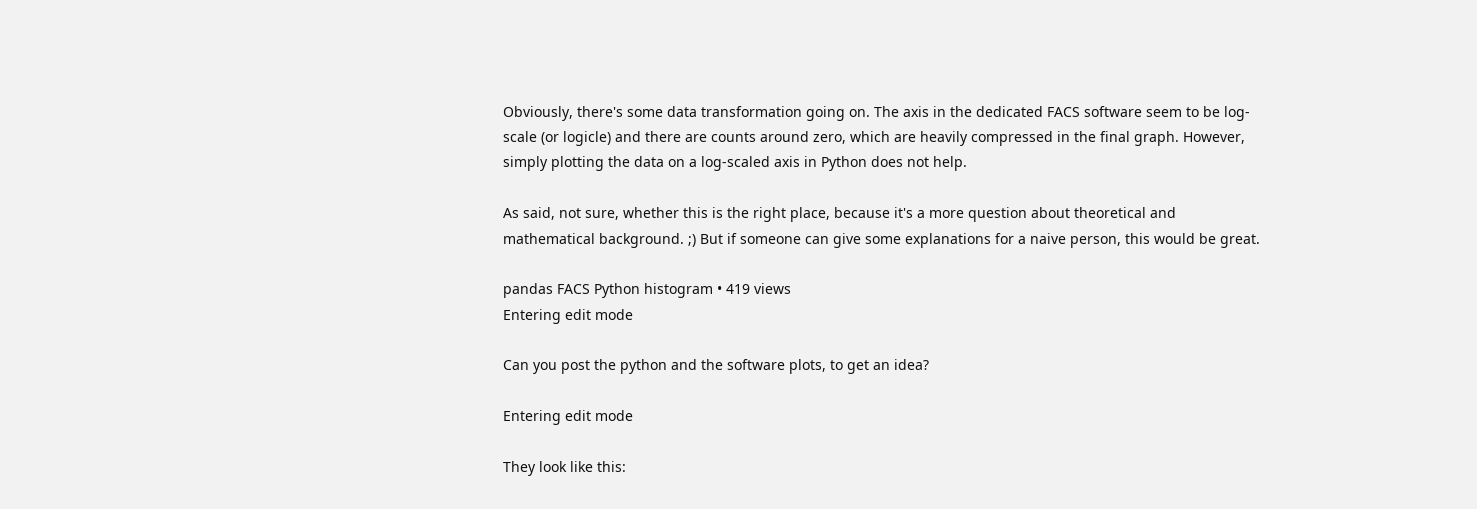Obviously, there's some data transformation going on. The axis in the dedicated FACS software seem to be log-scale (or logicle) and there are counts around zero, which are heavily compressed in the final graph. However, simply plotting the data on a log-scaled axis in Python does not help.

As said, not sure, whether this is the right place, because it's a more question about theoretical and mathematical background. ;) But if someone can give some explanations for a naive person, this would be great.

pandas FACS Python histogram • 419 views
Entering edit mode

Can you post the python and the software plots, to get an idea?

Entering edit mode

They look like this: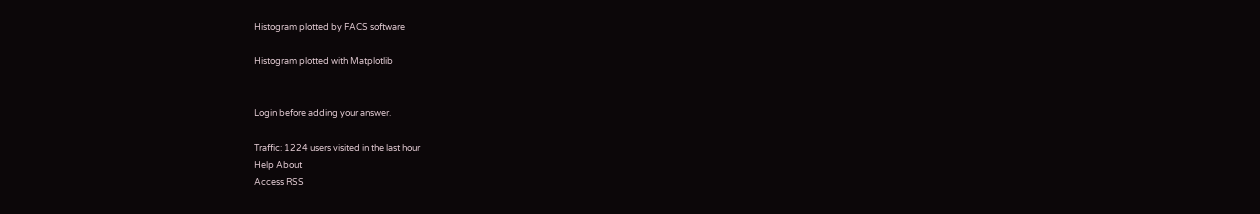Histogram plotted by FACS software

Histogram plotted with Matplotlib


Login before adding your answer.

Traffic: 1224 users visited in the last hour
Help About
Access RSS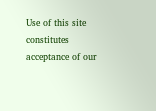Use of this site constitutes acceptance of our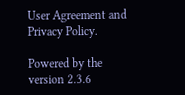User Agreement and Privacy Policy.

Powered by the version 2.3.6